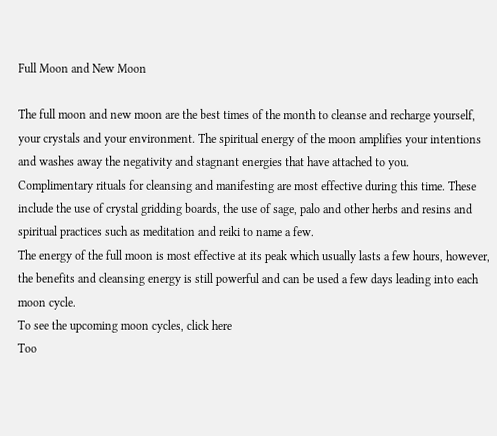Full Moon and New Moon

The full moon and new moon are the best times of the month to cleanse and recharge yourself, your crystals and your environment. The spiritual energy of the moon amplifies your intentions and washes away the negativity and stagnant energies that have attached to you.
Complimentary rituals for cleansing and manifesting are most effective during this time. These include the use of crystal gridding boards, the use of sage, palo and other herbs and resins and spiritual practices such as meditation and reiki to name a few.
The energy of the full moon is most effective at its peak which usually lasts a few hours, however, the benefits and cleansing energy is still powerful and can be used a few days leading into each moon cycle.
To see the upcoming moon cycles, click here
Too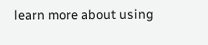learn more about using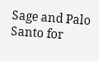Sage and Palo Santo for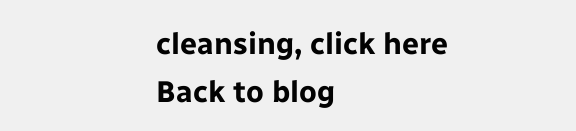cleansing, click here
Back to blog